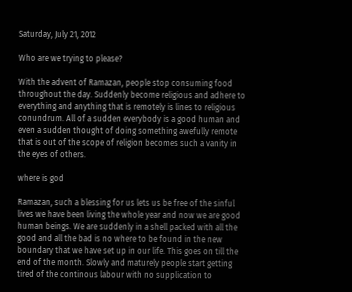Saturday, July 21, 2012

Who are we trying to please?

With the advent of Ramazan, people stop consuming food throughout the day. Suddenly become religious and adhere to everything and anything that is remotely is lines to religious conundrum. All of a sudden everybody is a good human and even a sudden thought of doing something awefully remote that is out of the scope of religion becomes such a vanity in the eyes of others.

where is god

Ramazan, such a blessing for us lets us be free of the sinful lives we have been living the whole year and now we are good human beings. We are suddenly in a shell packed with all the good and all the bad is no where to be found in the new boundary that we have set up in our life. This goes on till the end of the month. Slowly and maturely people start getting tired of the continous labour with no supplication to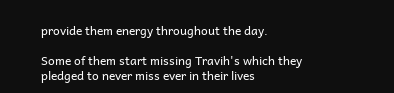provide them energy throughout the day.

Some of them start missing Travih's which they pledged to never miss ever in their lives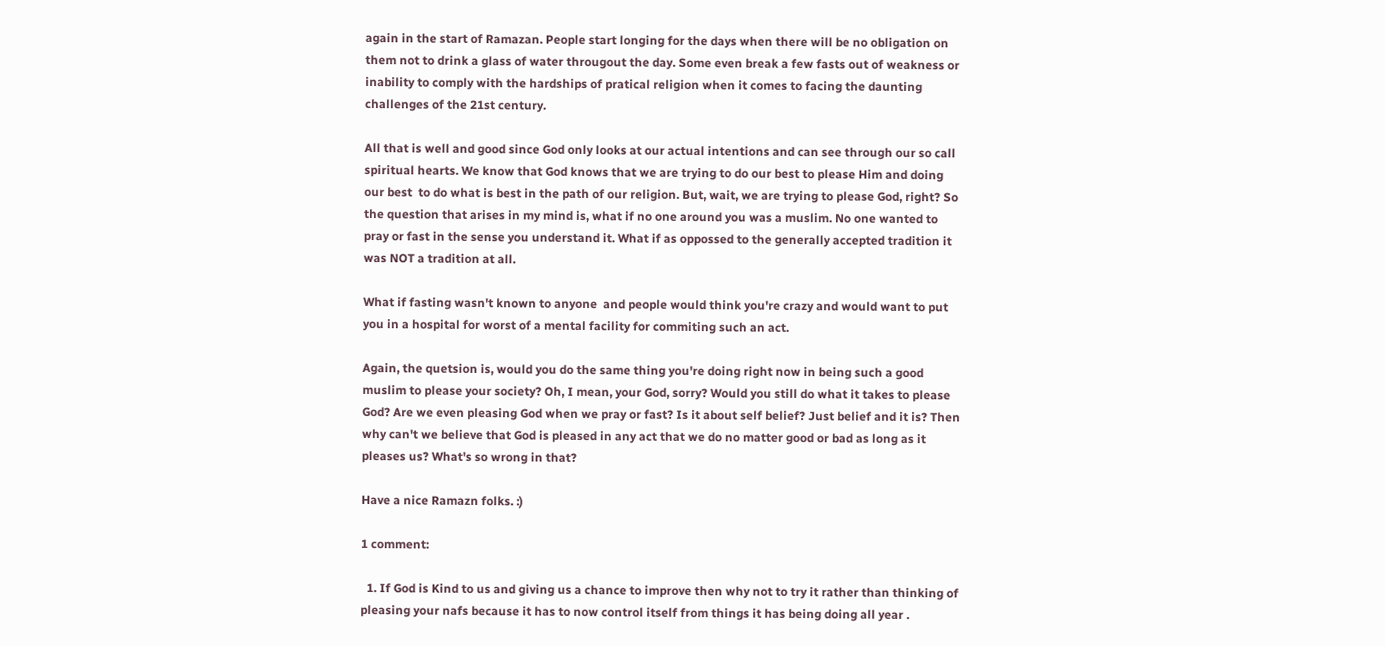again in the start of Ramazan. People start longing for the days when there will be no obligation on them not to drink a glass of water througout the day. Some even break a few fasts out of weakness or inability to comply with the hardships of pratical religion when it comes to facing the daunting challenges of the 21st century.

All that is well and good since God only looks at our actual intentions and can see through our so call spiritual hearts. We know that God knows that we are trying to do our best to please Him and doing our best  to do what is best in the path of our religion. But, wait, we are trying to please God, right? So the question that arises in my mind is, what if no one around you was a muslim. No one wanted to pray or fast in the sense you understand it. What if as oppossed to the generally accepted tradition it was NOT a tradition at all.

What if fasting wasn't known to anyone  and people would think you're crazy and would want to put you in a hospital for worst of a mental facility for commiting such an act.

Again, the quetsion is, would you do the same thing you're doing right now in being such a good muslim to please your society? Oh, I mean, your God, sorry? Would you still do what it takes to please God? Are we even pleasing God when we pray or fast? Is it about self belief? Just belief and it is? Then why can't we believe that God is pleased in any act that we do no matter good or bad as long as it pleases us? What's so wrong in that?

Have a nice Ramazn folks. :)

1 comment:

  1. If God is Kind to us and giving us a chance to improve then why not to try it rather than thinking of pleasing your nafs because it has to now control itself from things it has being doing all year .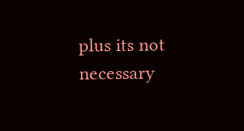plus its not necessary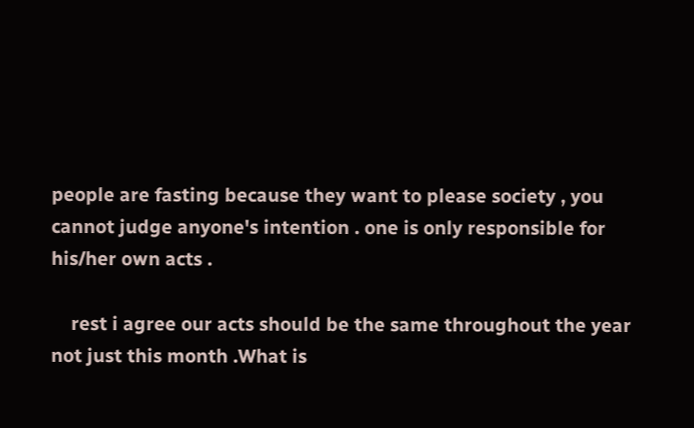people are fasting because they want to please society , you cannot judge anyone's intention . one is only responsible for his/her own acts .

    rest i agree our acts should be the same throughout the year not just this month .What is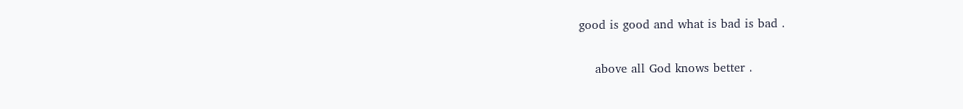good is good and what is bad is bad .

    above all God knows better .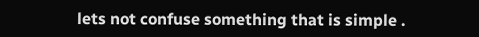lets not confuse something that is simple .